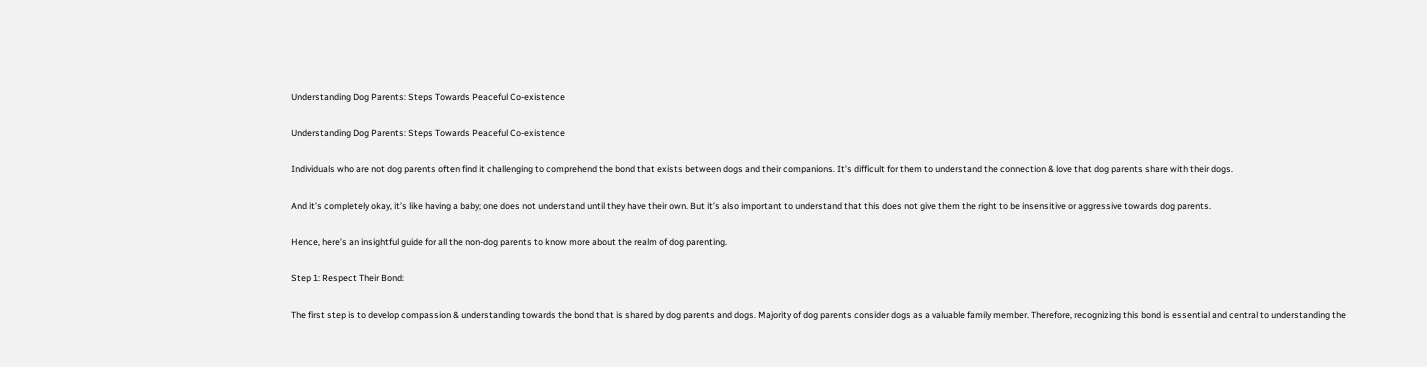Understanding Dog Parents: Steps Towards Peaceful Co-existence

Understanding Dog Parents: Steps Towards Peaceful Co-existence

Individuals who are not dog parents often find it challenging to comprehend the bond that exists between dogs and their companions. It’s difficult for them to understand the connection & love that dog parents share with their dogs.

And it’s completely okay, it’s like having a baby; one does not understand until they have their own. But it’s also important to understand that this does not give them the right to be insensitive or aggressive towards dog parents.

Hence, here’s an insightful guide for all the non-dog parents to know more about the realm of dog parenting.

Step 1: Respect Their Bond:

The first step is to develop compassion & understanding towards the bond that is shared by dog parents and dogs. Majority of dog parents consider dogs as a valuable family member. Therefore, recognizing this bond is essential and central to understanding the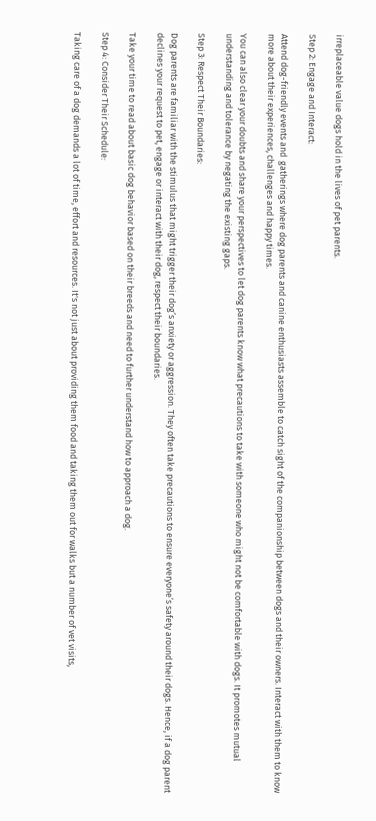irreplaceable value dogs hold in the lives of pet parents.

Step 2: Engage and Interact:

Attend dog-friendly events and  gatherings where dog parents and canine enthusiasts assemble to catch sight of the companionship between dogs and their owners. Interact with them to know more about their experiences, challenges and happy times.

You can also clear your doubts and share your perspectives to let dog parents know what precautions to take with someone who might not be comfortable with dogs. It promotes mutual understanding and tolerance by negating the existing gaps.

Step 3: Respect Their Boundaries:

Dog parents are familiar with the stimulus that might trigger their dog’s anxiety or aggression. They often take precautions to ensure everyone’s safety around their dogs. Hence, if a dog parent declines your request to pet, engage or interact with their dog, respect their boundaries.

Take your time to read about basic dog behavior based on their breeds and need to further understand how to approach a dog.

Step 4: Consider Their Schedule:

Taking care of a dog demands a lot of time, effort and resources. It's not just about providing them food and taking them out for walks but a number of vet visits,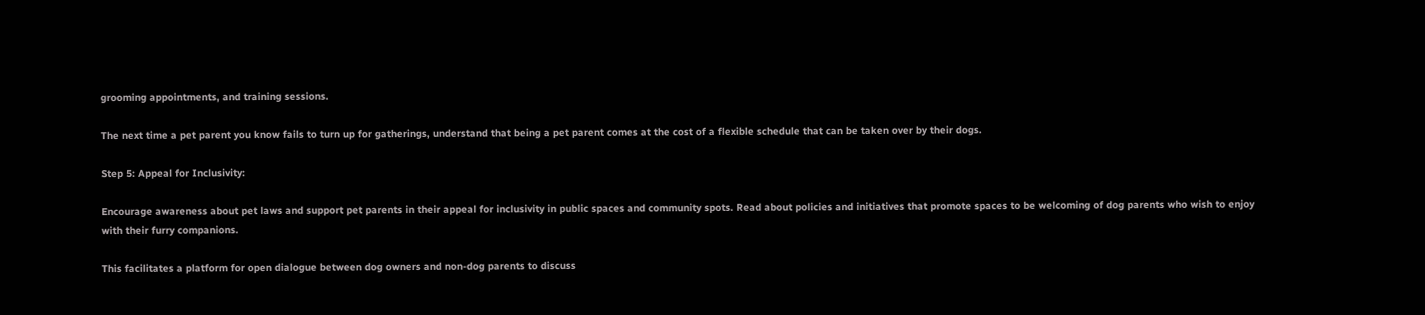grooming appointments, and training sessions.

The next time a pet parent you know fails to turn up for gatherings, understand that being a pet parent comes at the cost of a flexible schedule that can be taken over by their dogs.

Step 5: Appeal for Inclusivity:

Encourage awareness about pet laws and support pet parents in their appeal for inclusivity in public spaces and community spots. Read about policies and initiatives that promote spaces to be welcoming of dog parents who wish to enjoy with their furry companions.

This facilitates a platform for open dialogue between dog owners and non-dog parents to discuss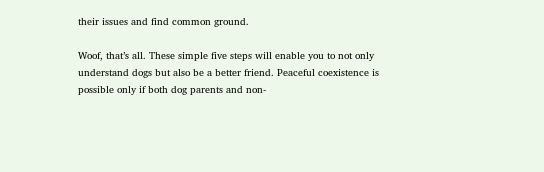their issues and find common ground.

Woof, that’s all. These simple five steps will enable you to not only understand dogs but also be a better friend. Peaceful coexistence is possible only if both dog parents and non-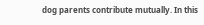dog parents contribute mutually. In this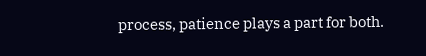process, patience plays a part for both.